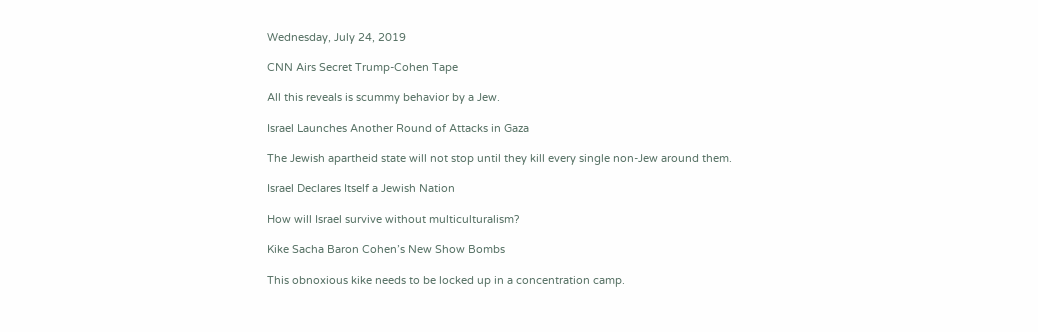Wednesday, July 24, 2019

CNN Airs Secret Trump-Cohen Tape

All this reveals is scummy behavior by a Jew.

Israel Launches Another Round of Attacks in Gaza

The Jewish apartheid state will not stop until they kill every single non-Jew around them.

Israel Declares Itself a Jewish Nation

How will Israel survive without multiculturalism?

Kike Sacha Baron Cohen’s New Show Bombs

This obnoxious kike needs to be locked up in a concentration camp.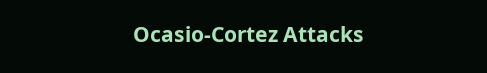Ocasio-Cortez Attacks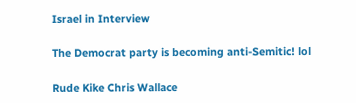Israel in Interview

The Democrat party is becoming anti-Semitic! lol

Rude Kike Chris Wallace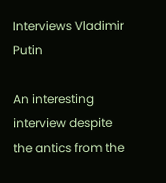Interviews Vladimir Putin

An interesting interview despite the antics from the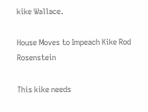kike Wallace.

House Moves to Impeach Kike Rod Rosenstein

This kike needs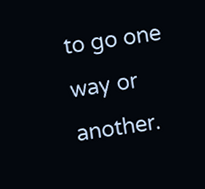to go one way or another.